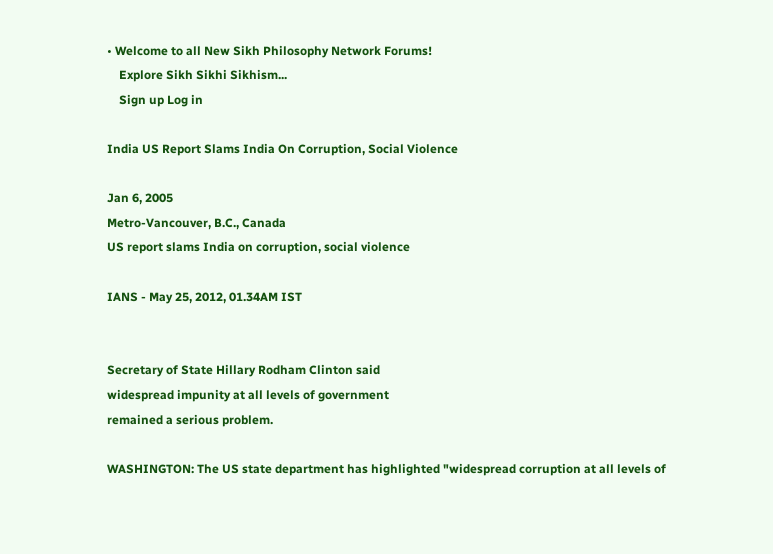• Welcome to all New Sikh Philosophy Network Forums!
    Explore Sikh Sikhi Sikhism...
    Sign up Log in

India US Report Slams India On Corruption, Social Violence

Jan 6, 2005
Metro-Vancouver, B.C., Canada
US report slams India on corruption, social violence

IANS - May 25, 2012, 01.34AM IST


Secretary of State Hillary Rodham Clinton said
widespread impunity at all levels of government
remained a serious problem.

WASHINGTON: The US state department has highlighted "widespread corruption at all levels of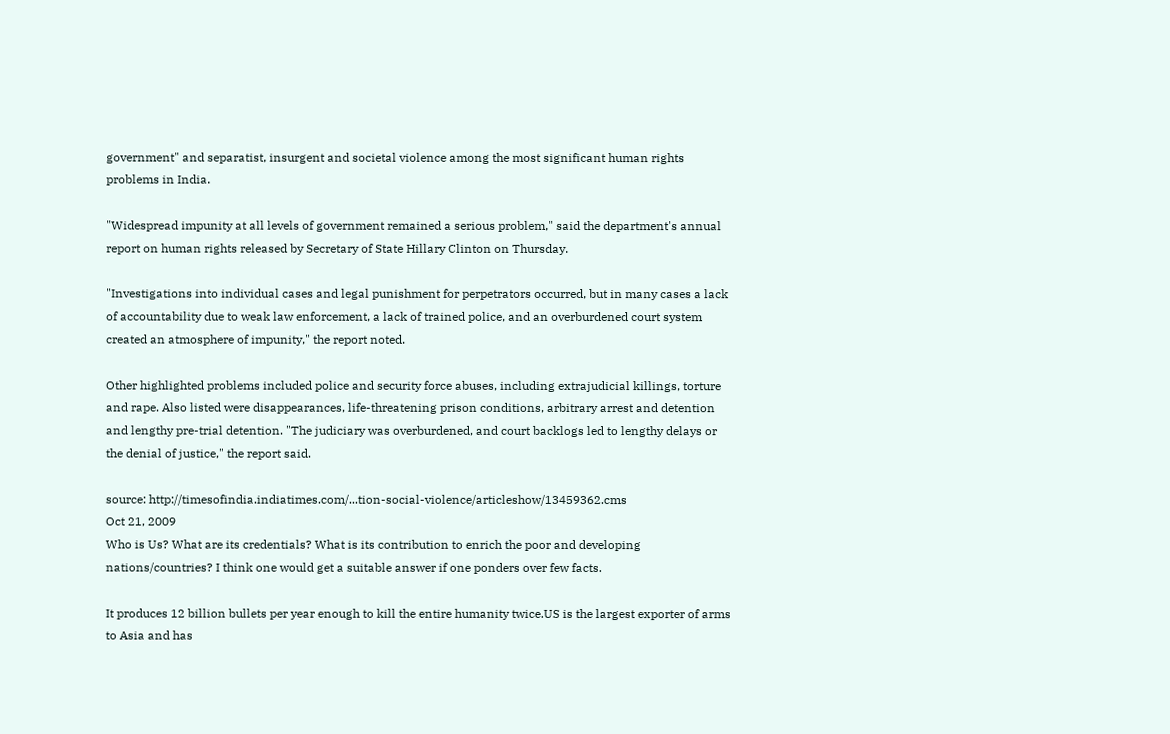government" and separatist, insurgent and societal violence among the most significant human rights problems in India.

"Widespread impunity at all levels of government remained a serious problem," said the department's annual report on human rights released by Secretary of State Hillary Clinton on Thursday.

"Investigations into individual cases and legal punishment for perpetrators occurred, but in many cases a lack of accountability due to weak law enforcement, a lack of trained police, and an overburdened court system created an atmosphere of impunity," the report noted.

Other highlighted problems included police and security force abuses, including extrajudicial killings, torture and rape. Also listed were disappearances, life-threatening prison conditions, arbitrary arrest and detention and lengthy pre-trial detention. "The judiciary was overburdened, and court backlogs led to lengthy delays or the denial of justice," the report said.

source: http://timesofindia.indiatimes.com/...tion-social-violence/articleshow/13459362.cms
Oct 21, 2009
Who is Us? What are its credentials? What is its contribution to enrich the poor and developing nations/countries? I think one would get a suitable answer if one ponders over few facts.

It produces 12 billion bullets per year enough to kill the entire humanity twice.US is the largest exporter of arms to Asia and has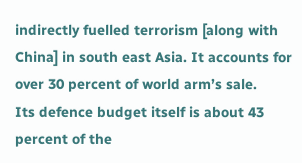indirectly fuelled terrorism [along with China] in south east Asia. It accounts for over 30 percent of world arm’s sale.
Its defence budget itself is about 43 percent of the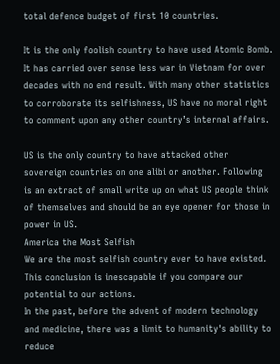total defence budget of first 10 countries.

It is the only foolish country to have used Atomic Bomb. It has carried over sense less war in Vietnam for over decades with no end result. With many other statistics to corroborate its selfishness, US have no moral right to comment upon any other country’s internal affairs.

US is the only country to have attacked other sovereign countries on one alibi or another. Following is an extract of small write up on what US people think of themselves and should be an eye opener for those in power in US.
America the Most Selfish
We are the most selfish country ever to have existed.
This conclusion is inescapable if you compare our potential to our actions.
In the past, before the advent of modern technology and medicine, there was a limit to humanity's ability to reduce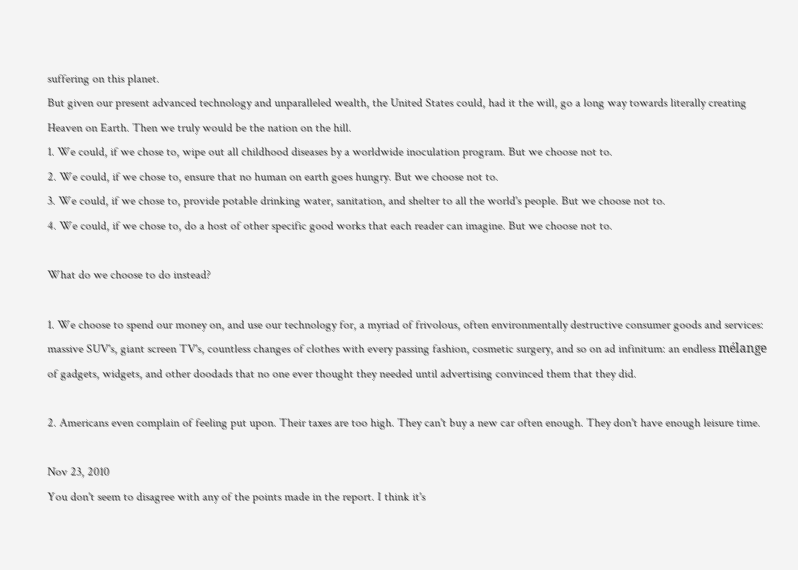suffering on this planet.
But given our present advanced technology and unparalleled wealth, the United States could, had it the will, go a long way towards literally creating Heaven on Earth. Then we truly would be the nation on the hill.
1. We could, if we chose to, wipe out all childhood diseases by a worldwide inoculation program. But we choose not to.
2. We could, if we chose to, ensure that no human on earth goes hungry. But we choose not to.
3. We could, if we chose to, provide potable drinking water, sanitation, and shelter to all the world's people. But we choose not to.
4. We could, if we chose to, do a host of other specific good works that each reader can imagine. But we choose not to.

What do we choose to do instead?

1. We choose to spend our money on, and use our technology for, a myriad of frivolous, often environmentally destructive consumer goods and services: massive SUV's, giant screen TV's, countless changes of clothes with every passing fashion, cosmetic surgery, and so on ad infinitum: an endless mélange of gadgets, widgets, and other doodads that no one ever thought they needed until advertising convinced them that they did.

2. Americans even complain of feeling put upon. Their taxes are too high. They can't buy a new car often enough. They don't have enough leisure time.

Nov 23, 2010
You don't seem to disagree with any of the points made in the report. I think it's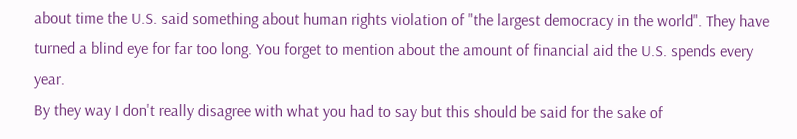about time the U.S. said something about human rights violation of "the largest democracy in the world". They have turned a blind eye for far too long. You forget to mention about the amount of financial aid the U.S. spends every year.
By they way I don't really disagree with what you had to say but this should be said for the sake of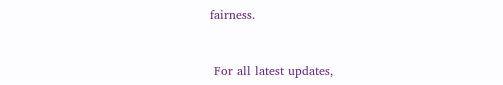fairness.



 For all latest updates,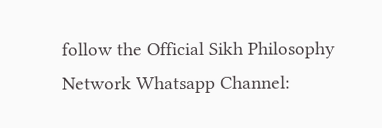follow the Official Sikh Philosophy Network Whatsapp Channel: